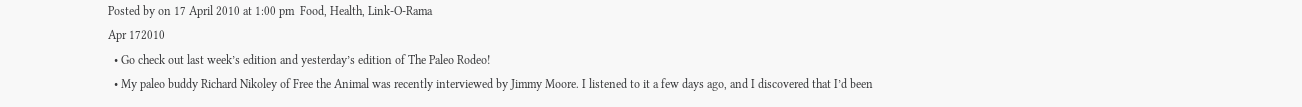Posted by on 17 April 2010 at 1:00 pm  Food, Health, Link-O-Rama
Apr 172010
  • Go check out last week’s edition and yesterday’s edition of The Paleo Rodeo!
  • My paleo buddy Richard Nikoley of Free the Animal was recently interviewed by Jimmy Moore. I listened to it a few days ago, and I discovered that I’d been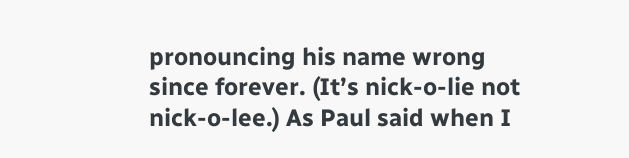pronouncing his name wrong since forever. (It’s nick-o-lie not nick-o-lee.) As Paul said when I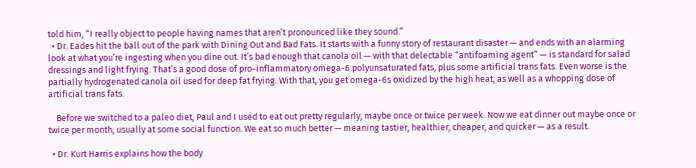told him, “I really object to people having names that aren’t pronounced like they sound.”
  • Dr. Eades hit the ball out of the park with Dining Out and Bad Fats. It starts with a funny story of restaurant disaster — and ends with an alarming look at what you’re ingesting when you dine out. It’s bad enough that canola oil — with that delectable “antifoaming agent” — is standard for salad dressings and light frying. That’s a good dose of pro-inflammatory omega-6 polyunsaturated fats, plus some artificial trans fats. Even worse is the partially hydrogenated canola oil used for deep fat frying. With that, you get omega-6s oxidized by the high heat, as well as a whopping dose of artificial trans fats.

    Before we switched to a paleo diet, Paul and I used to eat out pretty regularly, maybe once or twice per week. Now we eat dinner out maybe once or twice per month, usually at some social function. We eat so much better — meaning tastier, healthier, cheaper, and quicker — as a result.

  • Dr. Kurt Harris explains how the body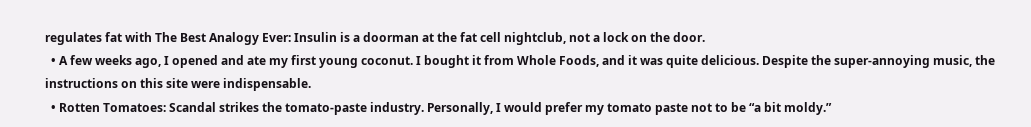regulates fat with The Best Analogy Ever: Insulin is a doorman at the fat cell nightclub, not a lock on the door.
  • A few weeks ago, I opened and ate my first young coconut. I bought it from Whole Foods, and it was quite delicious. Despite the super-annoying music, the instructions on this site were indispensable.
  • Rotten Tomatoes: Scandal strikes the tomato-paste industry. Personally, I would prefer my tomato paste not to be “a bit moldy.”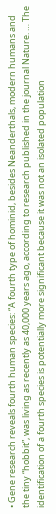• Gene research reveals fourth human species: “A fourth type of hominid, besides Neanderthals, modern humans and the tiny “hobbit”, was living as recently as 40,000 years ago, according to research published in the journal Nature. … The identification of a fourth species is potentially more significant because it was not an isolated population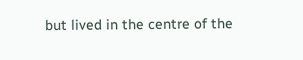but lived in the centre of the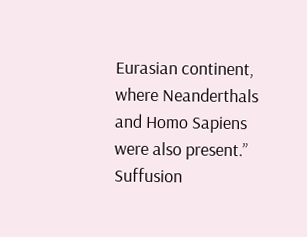Eurasian continent, where Neanderthals and Homo Sapiens were also present.”
Suffusion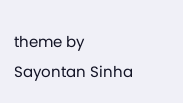theme by Sayontan Sinha